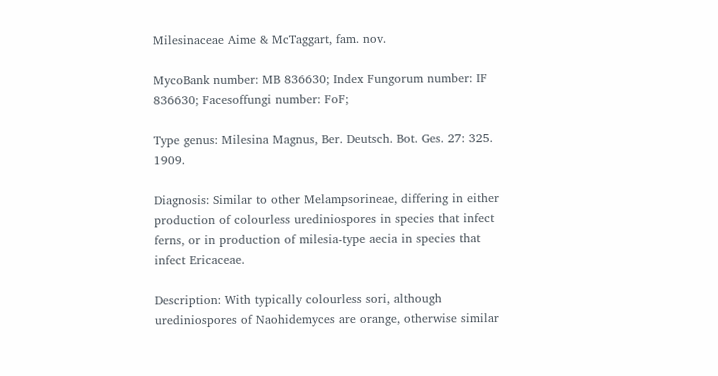Milesinaceae Aime & McTaggart, fam. nov.

MycoBank number: MB 836630; Index Fungorum number: IF 836630; Facesoffungi number: FoF;

Type genus: Milesina Magnus, Ber. Deutsch. Bot. Ges. 27: 325. 1909.

Diagnosis: Similar to other Melampsorineae, differing in either production of colourless urediniospores in species that infect ferns, or in production of milesia-type aecia in species that infect Ericaceae.

Description: With typically colourless sori, although urediniospores of Naohidemyces are orange, otherwise similar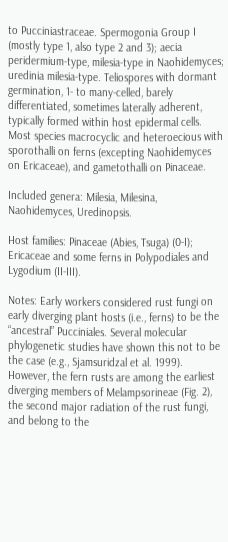to Pucciniastraceae. Spermogonia Group I (mostly type 1, also type 2 and 3); aecia peridermium-type, milesia-type in Naohidemyces; uredinia milesia-type. Teliospores with dormant germination, 1- to many-celled, barely differentiated, sometimes laterally adherent, typically formed within host epidermal cells. Most species macrocyclic and heteroecious with sporothalli on ferns (excepting Naohidemyces on Ericaceae), and gametothalli on Pinaceae.

Included genera: Milesia, Milesina, Naohidemyces, Uredinopsis.

Host families: Pinaceae (Abies, Tsuga) (0-I); Ericaceae and some ferns in Polypodiales and Lygodium (II-III).

Notes: Early workers considered rust fungi on early diverging plant hosts (i.e., ferns) to be the “ancestral” Pucciniales. Several molecular phylogenetic studies have shown this not to be the case (e.g., Sjamsuridzal et al. 1999). However, the fern rusts are among the earliest diverging members of Melampsorineae (Fig. 2), the second major radiation of the rust fungi, and belong to the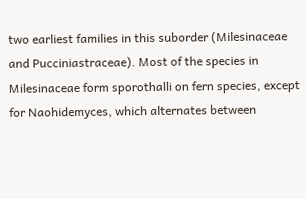two earliest families in this suborder (Milesinaceae and Pucciniastraceae). Most of the species in Milesinaceae form sporothalli on fern species, except for Naohidemyces, which alternates between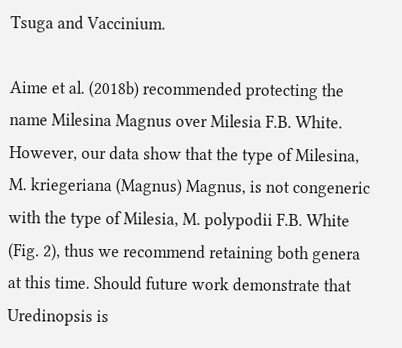Tsuga and Vaccinium.

Aime et al. (2018b) recommended protecting the name Milesina Magnus over Milesia F.B. White. However, our data show that the type of Milesina, M. kriegeriana (Magnus) Magnus, is not congeneric with the type of Milesia, M. polypodii F.B. White (Fig. 2), thus we recommend retaining both genera at this time. Should future work demonstrate that Uredinopsis is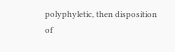polyphyletic, then disposition of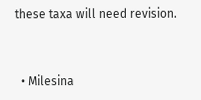these taxa will need revision.


  • Milesina